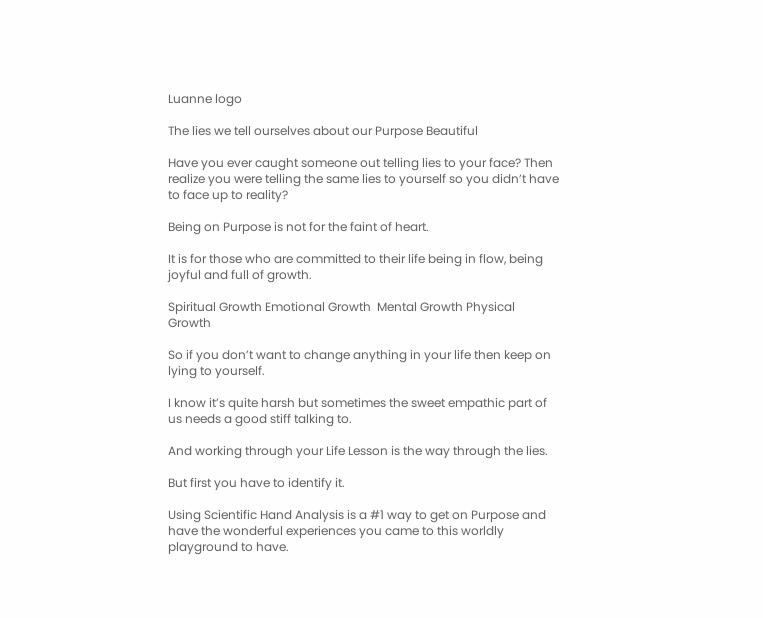Luanne logo

The lies we tell ourselves about our Purpose Beautiful

Have you ever caught someone out telling lies to your face? Then realize you were telling the same lies to yourself so you didn’t have to face up to reality?

Being on Purpose is not for the faint of heart.

It is for those who are committed to their life being in flow, being joyful and full of growth.

Spiritual Growth Emotional Growth  Mental Growth Physical Growth

So if you don’t want to change anything in your life then keep on lying to yourself.

I know it’s quite harsh but sometimes the sweet empathic part of us needs a good stiff talking to.

And working through your Life Lesson is the way through the lies.

But first you have to identify it.

Using Scientific Hand Analysis is a #1 way to get on Purpose and have the wonderful experiences you came to this worldly playground to have.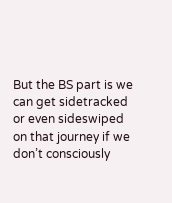But the BS part is we can get sidetracked or even sideswiped on that journey if we don’t consciously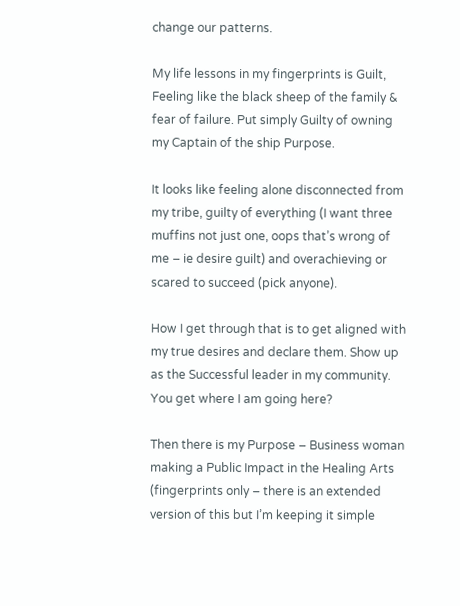change our patterns.

My life lessons in my fingerprints is Guilt, Feeling like the black sheep of the family & fear of failure. Put simply Guilty of owning my Captain of the ship Purpose.

It looks like feeling alone disconnected from my tribe, guilty of everything (I want three muffins not just one, oops that’s wrong of me – ie desire guilt) and overachieving or scared to succeed (pick anyone).

How I get through that is to get aligned with my true desires and declare them. Show up as the Successful leader in my community. You get where I am going here?

Then there is my Purpose – Business woman making a Public Impact in the Healing Arts (fingerprints only – there is an extended version of this but I’m keeping it simple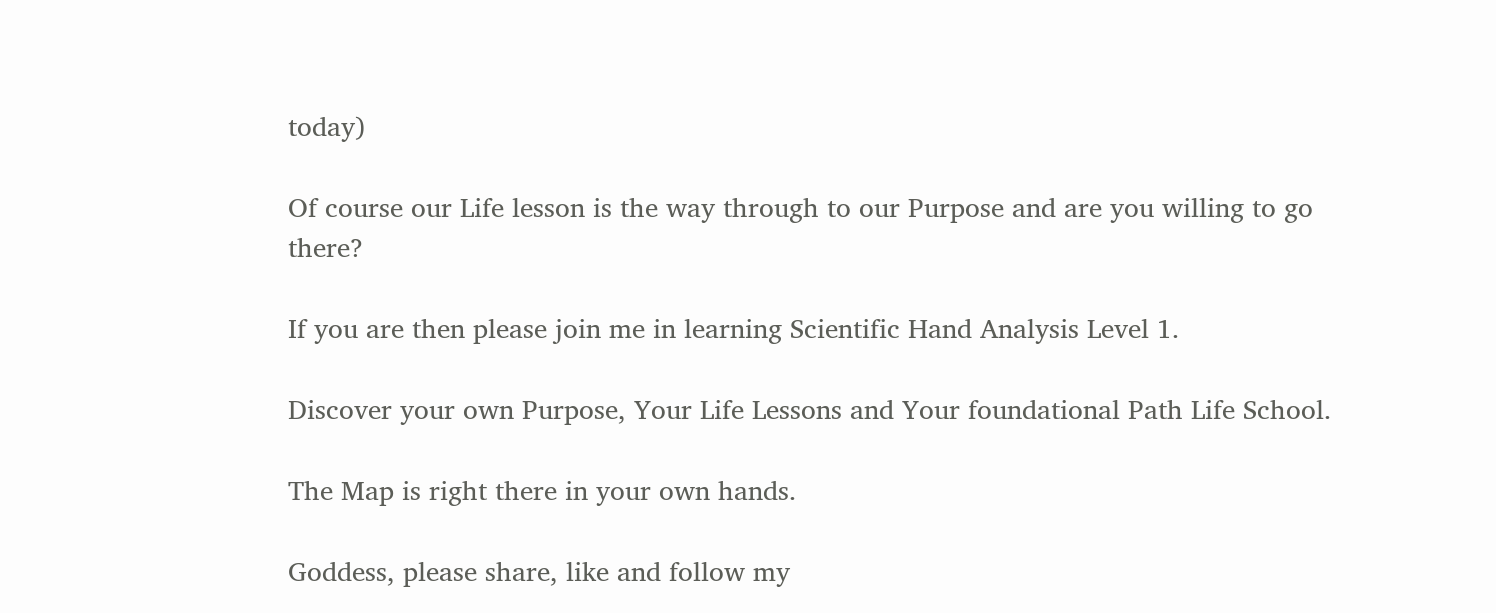today)

Of course our Life lesson is the way through to our Purpose and are you willing to go there?

If you are then please join me in learning Scientific Hand Analysis Level 1.

Discover your own Purpose, Your Life Lessons and Your foundational Path Life School.

The Map is right there in your own hands.

Goddess, please share, like and follow my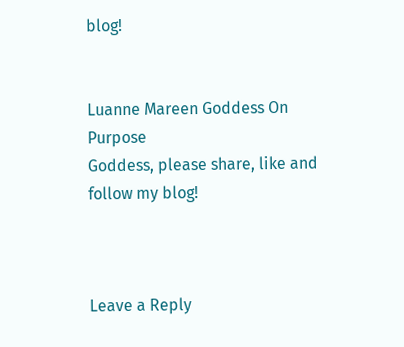blog!


Luanne Mareen Goddess On Purpose
Goddess, please share, like and follow my blog!



Leave a Reply